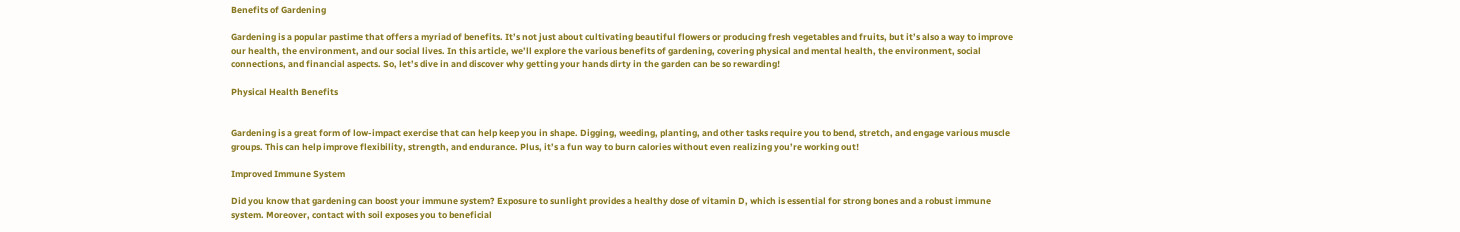Benefits of Gardening

Gardening is a popular pastime that offers a myriad of benefits. It’s not just about cultivating beautiful flowers or producing fresh vegetables and fruits, but it’s also a way to improve our health, the environment, and our social lives. In this article, we’ll explore the various benefits of gardening, covering physical and mental health, the environment, social connections, and financial aspects. So, let’s dive in and discover why getting your hands dirty in the garden can be so rewarding!

Physical Health Benefits


Gardening is a great form of low-impact exercise that can help keep you in shape. Digging, weeding, planting, and other tasks require you to bend, stretch, and engage various muscle groups. This can help improve flexibility, strength, and endurance. Plus, it’s a fun way to burn calories without even realizing you’re working out!

Improved Immune System

Did you know that gardening can boost your immune system? Exposure to sunlight provides a healthy dose of vitamin D, which is essential for strong bones and a robust immune system. Moreover, contact with soil exposes you to beneficial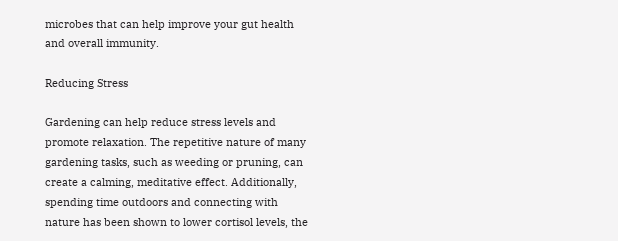microbes that can help improve your gut health and overall immunity.

Reducing Stress

Gardening can help reduce stress levels and promote relaxation. The repetitive nature of many gardening tasks, such as weeding or pruning, can create a calming, meditative effect. Additionally, spending time outdoors and connecting with nature has been shown to lower cortisol levels, the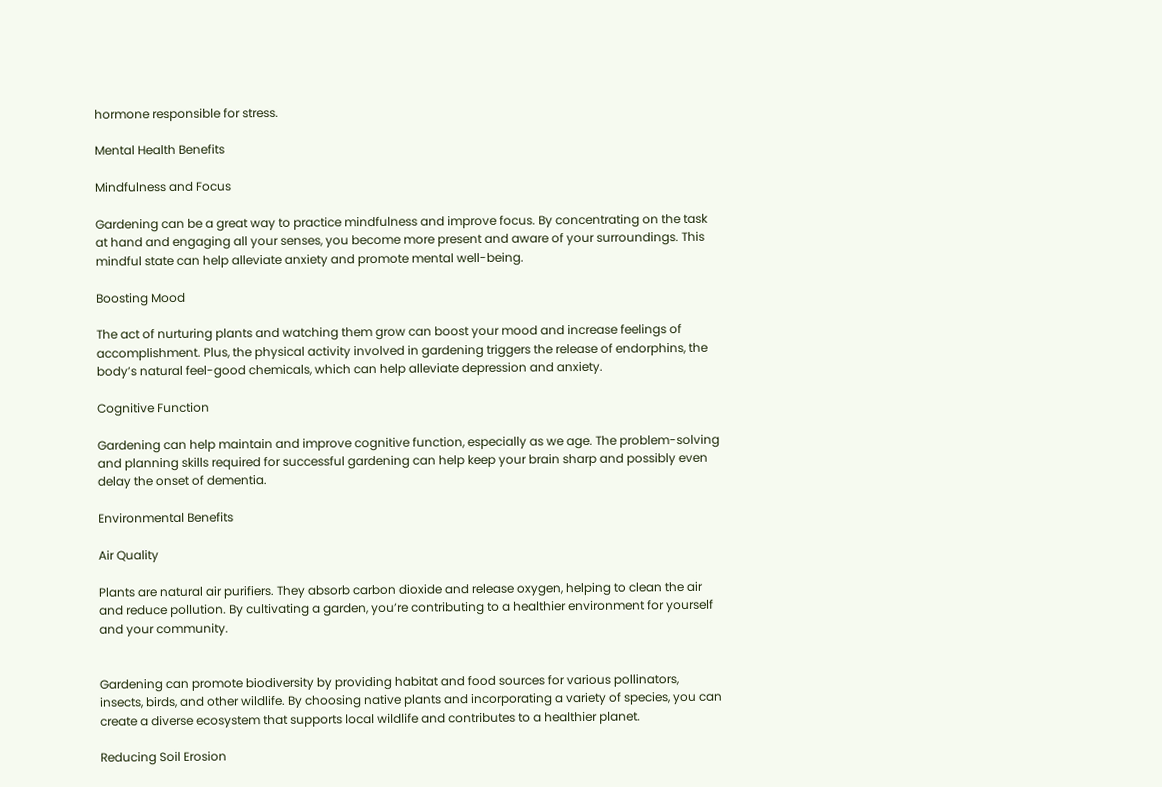hormone responsible for stress.

Mental Health Benefits

Mindfulness and Focus

Gardening can be a great way to practice mindfulness and improve focus. By concentrating on the task at hand and engaging all your senses, you become more present and aware of your surroundings. This mindful state can help alleviate anxiety and promote mental well-being.

Boosting Mood

The act of nurturing plants and watching them grow can boost your mood and increase feelings of accomplishment. Plus, the physical activity involved in gardening triggers the release of endorphins, the body’s natural feel-good chemicals, which can help alleviate depression and anxiety.

Cognitive Function

Gardening can help maintain and improve cognitive function, especially as we age. The problem-solving and planning skills required for successful gardening can help keep your brain sharp and possibly even delay the onset of dementia.

Environmental Benefits

Air Quality

Plants are natural air purifiers. They absorb carbon dioxide and release oxygen, helping to clean the air and reduce pollution. By cultivating a garden, you’re contributing to a healthier environment for yourself and your community.


Gardening can promote biodiversity by providing habitat and food sources for various pollinators, insects, birds, and other wildlife. By choosing native plants and incorporating a variety of species, you can create a diverse ecosystem that supports local wildlife and contributes to a healthier planet.

Reducing Soil Erosion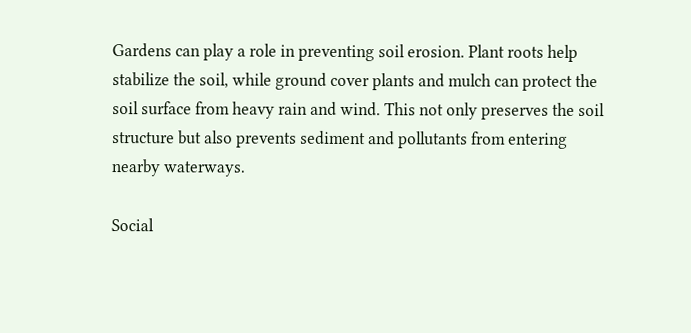Gardens can play a role in preventing soil erosion. Plant roots help stabilize the soil, while ground cover plants and mulch can protect the soil surface from heavy rain and wind. This not only preserves the soil structure but also prevents sediment and pollutants from entering nearby waterways.

Social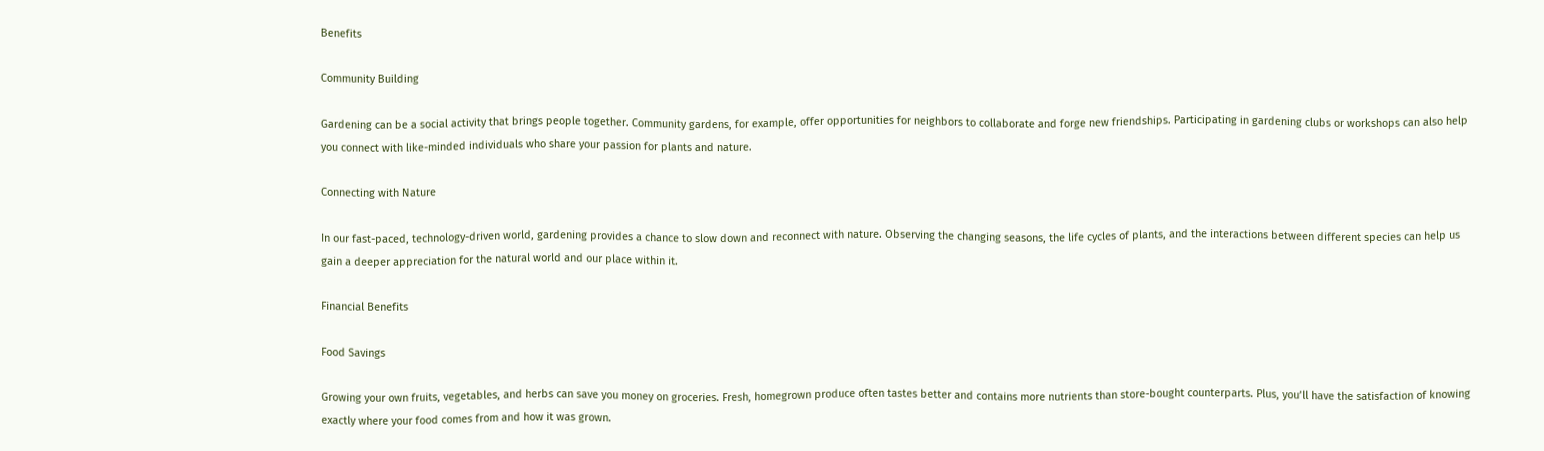Benefits

Community Building

Gardening can be a social activity that brings people together. Community gardens, for example, offer opportunities for neighbors to collaborate and forge new friendships. Participating in gardening clubs or workshops can also help you connect with like-minded individuals who share your passion for plants and nature.

Connecting with Nature

In our fast-paced, technology-driven world, gardening provides a chance to slow down and reconnect with nature. Observing the changing seasons, the life cycles of plants, and the interactions between different species can help us gain a deeper appreciation for the natural world and our place within it.

Financial Benefits

Food Savings

Growing your own fruits, vegetables, and herbs can save you money on groceries. Fresh, homegrown produce often tastes better and contains more nutrients than store-bought counterparts. Plus, you’ll have the satisfaction of knowing exactly where your food comes from and how it was grown.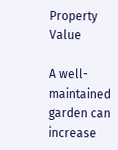Property Value

A well-maintained garden can increase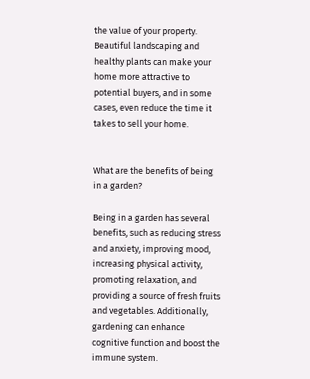the value of your property. Beautiful landscaping and healthy plants can make your home more attractive to potential buyers, and in some cases, even reduce the time it takes to sell your home.


What are the benefits of being in a garden?

Being in a garden has several benefits, such as reducing stress and anxiety, improving mood, increasing physical activity, promoting relaxation, and providing a source of fresh fruits and vegetables. Additionally, gardening can enhance cognitive function and boost the immune system.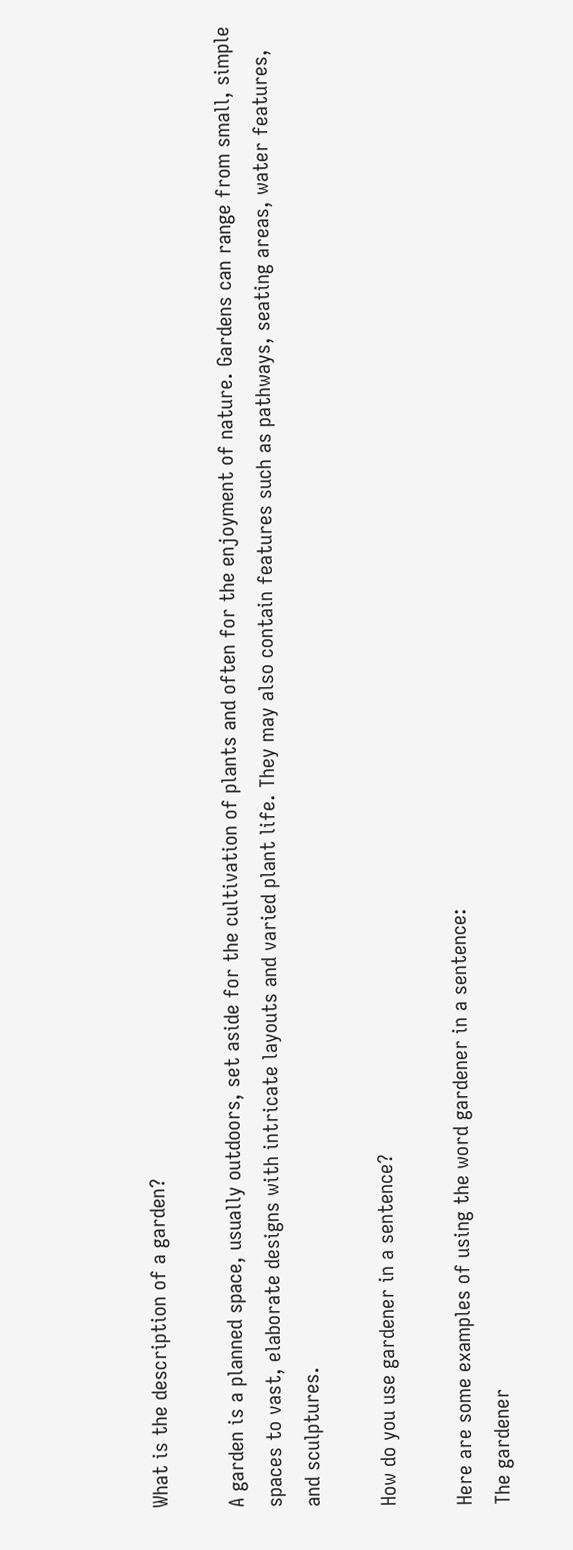What is the description of a garden?

A garden is a planned space, usually outdoors, set aside for the cultivation of plants and often for the enjoyment of nature. Gardens can range from small, simple spaces to vast, elaborate designs with intricate layouts and varied plant life. They may also contain features such as pathways, seating areas, water features, and sculptures.

How do you use gardener in a sentence?

Here are some examples of using the word gardener in a sentence:
The gardener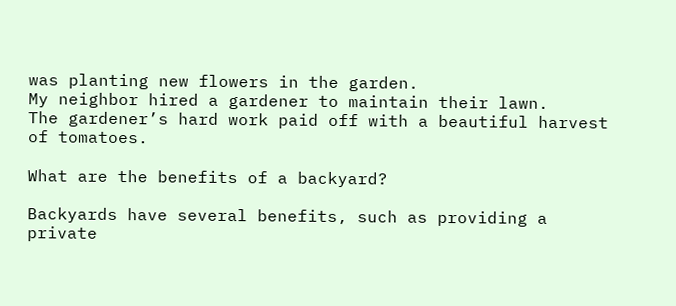was planting new flowers in the garden.
My neighbor hired a gardener to maintain their lawn.
The gardener’s hard work paid off with a beautiful harvest of tomatoes.

What are the benefits of a backyard?

Backyards have several benefits, such as providing a private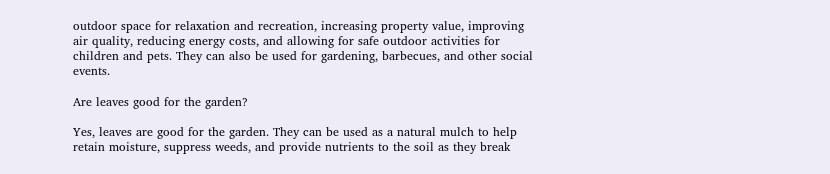outdoor space for relaxation and recreation, increasing property value, improving air quality, reducing energy costs, and allowing for safe outdoor activities for children and pets. They can also be used for gardening, barbecues, and other social events.

Are leaves good for the garden?

Yes, leaves are good for the garden. They can be used as a natural mulch to help retain moisture, suppress weeds, and provide nutrients to the soil as they break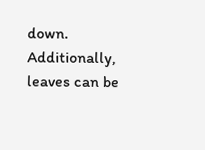down. Additionally, leaves can be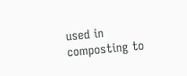used in composting to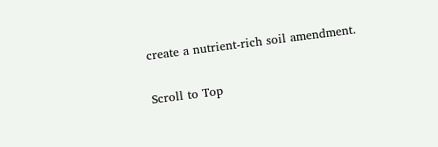create a nutrient-rich soil amendment.

Scroll to Top